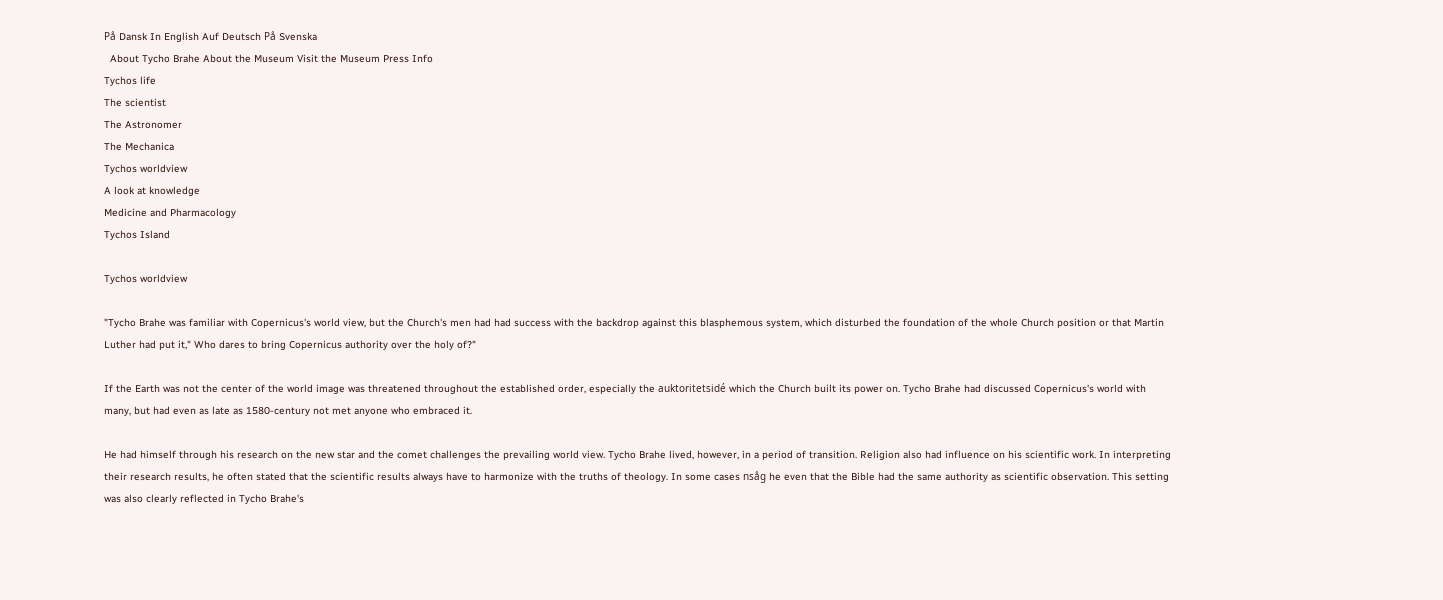På Dansk In English Auf Deutsch På Svenska
  About Tycho Brahe About the Museum Visit the Museum Press Info
Tychos life
The scientist
The Astronomer
The Mechanica
Tychos worldview
A look at knowledge
Medicine and Pharmacology
Tychos Island

Tychos worldview

"Tycho Brahe was familiar with Copernicus's world view, but the Church's men had had success with the backdrop against this blasphemous system, which disturbed the foundation of the whole Church position or that Martin Luther had put it," Who dares to bring Copernicus authority over the holy of?"

If the Earth was not the center of the world image was threatened throughout the established order, especially the auktoritetsidé which the Church built its power on. Tycho Brahe had discussed Copernicus's world with many, but had even as late as 1580-century not met anyone who embraced it.

He had himself through his research on the new star and the comet challenges the prevailing world view. Tycho Brahe lived, however, in a period of transition. Religion also had influence on his scientific work. In interpreting their research results, he often stated that the scientific results always have to harmonize with the truths of theology. In some cases nsåg he even that the Bible had the same authority as scientific observation. This setting was also clearly reflected in Tycho Brahe's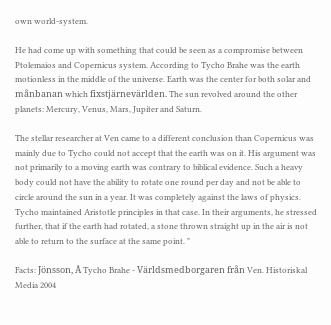own world-system.

He had come up with something that could be seen as a compromise between Ptolemaios and Copernicus system. According to Tycho Brahe was the earth motionless in the middle of the universe. Earth was the center for both solar and månbanan which fixstjärnevärlden. The sun revolved around the other planets: Mercury, Venus, Mars, Jupiter and Saturn.

The stellar researcher at Ven came to a different conclusion than Copernicus was mainly due to Tycho could not accept that the earth was on it. His argument was not primarily to a moving earth was contrary to biblical evidence. Such a heavy body could not have the ability to rotate one round per day and not be able to circle around the sun in a year. It was completely against the laws of physics. Tycho maintained Aristotle principles in that case. In their arguments, he stressed further, that if the earth had rotated, a stone thrown straight up in the air is not able to return to the surface at the same point. "

Facts: Jönsson, Å Tycho Brahe - Världsmedborgaren från Ven. Historiskal Media 2004